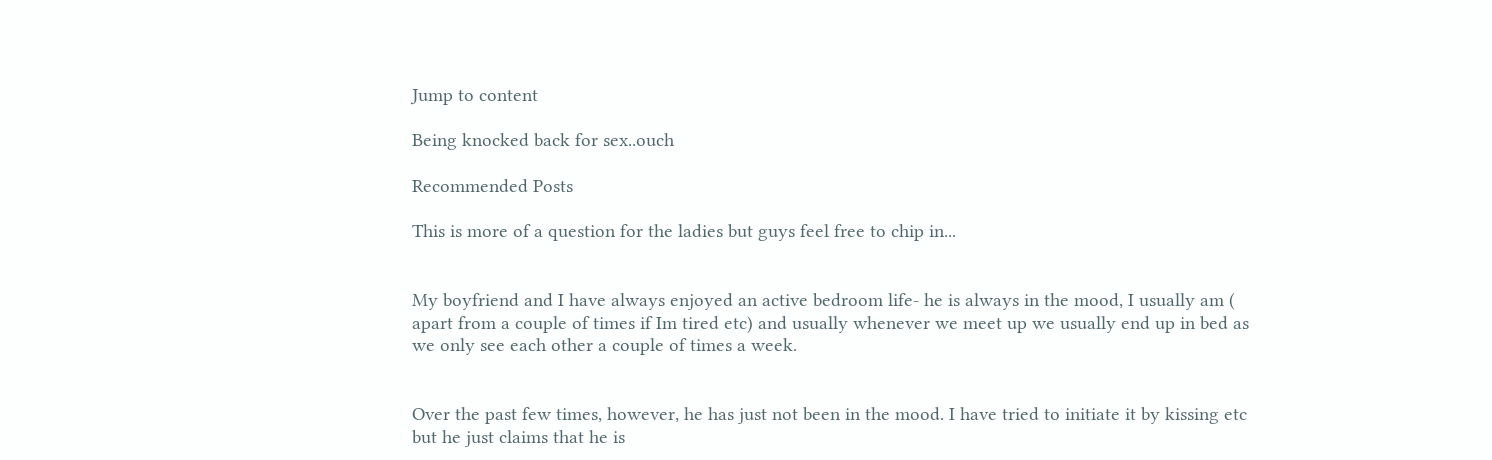Jump to content

Being knocked back for sex..ouch

Recommended Posts

This is more of a question for the ladies but guys feel free to chip in...


My boyfriend and I have always enjoyed an active bedroom life- he is always in the mood, I usually am ( apart from a couple of times if Im tired etc) and usually whenever we meet up we usually end up in bed as we only see each other a couple of times a week.


Over the past few times, however, he has just not been in the mood. I have tried to initiate it by kissing etc but he just claims that he is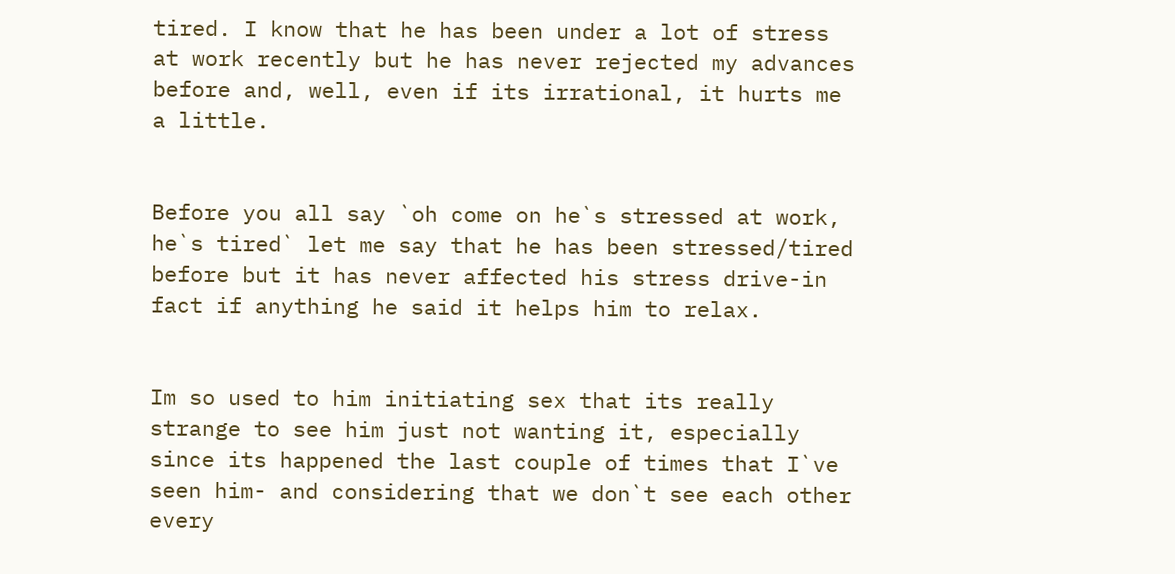tired. I know that he has been under a lot of stress at work recently but he has never rejected my advances before and, well, even if its irrational, it hurts me a little.


Before you all say `oh come on he`s stressed at work, he`s tired` let me say that he has been stressed/tired before but it has never affected his stress drive-in fact if anything he said it helps him to relax.


Im so used to him initiating sex that its really strange to see him just not wanting it, especially since its happened the last couple of times that I`ve seen him- and considering that we don`t see each other every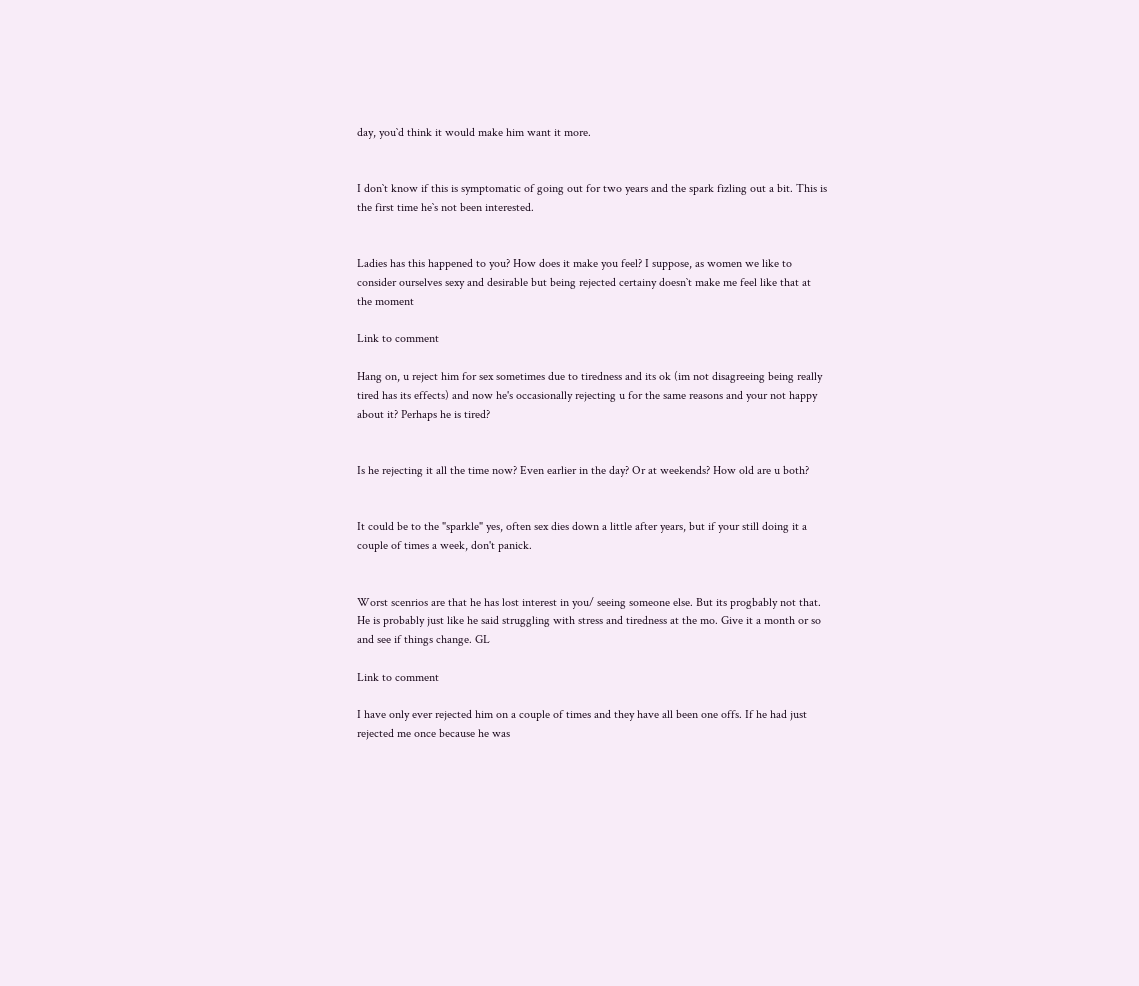day, you`d think it would make him want it more.


I don`t know if this is symptomatic of going out for two years and the spark fizling out a bit. This is the first time he`s not been interested.


Ladies has this happened to you? How does it make you feel? I suppose, as women we like to consider ourselves sexy and desirable but being rejected certainy doesn`t make me feel like that at the moment

Link to comment

Hang on, u reject him for sex sometimes due to tiredness and its ok (im not disagreeing being really tired has its effects) and now he's occasionally rejecting u for the same reasons and your not happy about it? Perhaps he is tired?


Is he rejecting it all the time now? Even earlier in the day? Or at weekends? How old are u both?


It could be to the "sparkle" yes, often sex dies down a little after years, but if your still doing it a couple of times a week, don't panick.


Worst scenrios are that he has lost interest in you/ seeing someone else. But its progbably not that. He is probably just like he said struggling with stress and tiredness at the mo. Give it a month or so and see if things change. GL

Link to comment

I have only ever rejected him on a couple of times and they have all been one offs. If he had just rejected me once because he was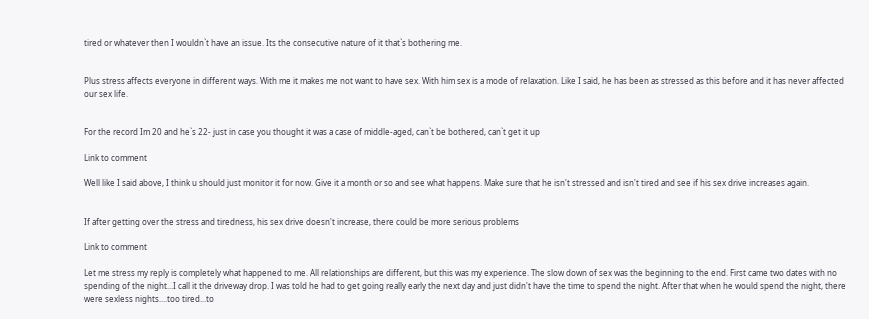tired or whatever then I wouldn`t have an issue. Its the consecutive nature of it that`s bothering me.


Plus stress affects everyone in different ways. With me it makes me not want to have sex. With him sex is a mode of relaxation. Like I said, he has been as stressed as this before and it has never affected our sex life.


For the record Im 20 and he`s 22- just in case you thought it was a case of middle-aged, can`t be bothered, can`t get it up

Link to comment

Well like I said above, I think u should just monitor it for now. Give it a month or so and see what happens. Make sure that he isn't stressed and isn't tired and see if his sex drive increases again.


If after getting over the stress and tiredness, his sex drive doesn't increase, there could be more serious problems

Link to comment

Let me stress my reply is completely what happened to me. All relationships are different, but this was my experience. The slow down of sex was the beginning to the end. First came two dates with no spending of the night...I call it the driveway drop. I was told he had to get going really early the next day and just didn't have the time to spend the night. After that when he would spend the night, there were sexless nights....too tired...to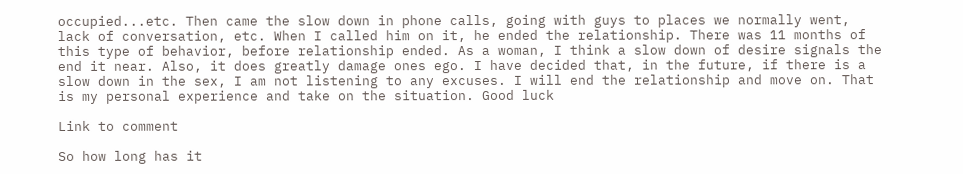occupied...etc. Then came the slow down in phone calls, going with guys to places we normally went, lack of conversation, etc. When I called him on it, he ended the relationship. There was 11 months of this type of behavior, before relationship ended. As a woman, I think a slow down of desire signals the end it near. Also, it does greatly damage ones ego. I have decided that, in the future, if there is a slow down in the sex, I am not listening to any excuses. I will end the relationship and move on. That is my personal experience and take on the situation. Good luck

Link to comment

So how long has it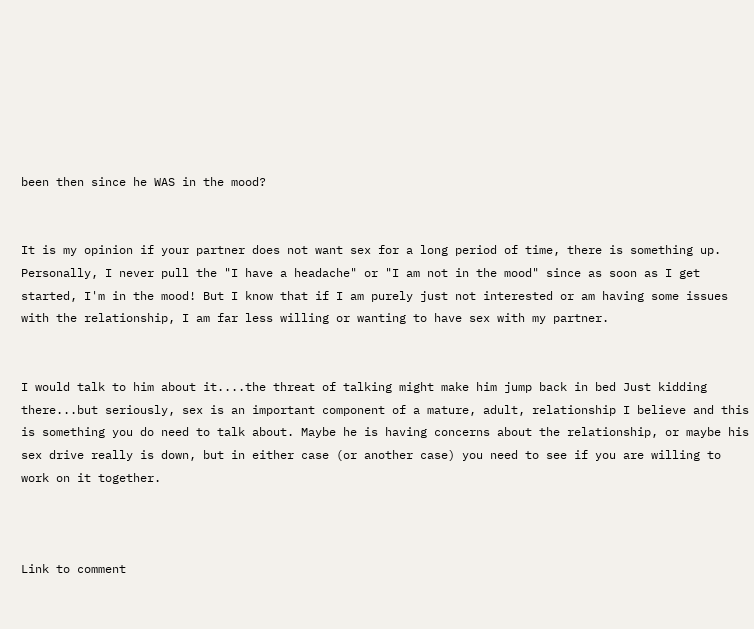been then since he WAS in the mood?


It is my opinion if your partner does not want sex for a long period of time, there is something up. Personally, I never pull the "I have a headache" or "I am not in the mood" since as soon as I get started, I'm in the mood! But I know that if I am purely just not interested or am having some issues with the relationship, I am far less willing or wanting to have sex with my partner.


I would talk to him about it....the threat of talking might make him jump back in bed Just kidding there...but seriously, sex is an important component of a mature, adult, relationship I believe and this is something you do need to talk about. Maybe he is having concerns about the relationship, or maybe his sex drive really is down, but in either case (or another case) you need to see if you are willing to work on it together.



Link to comment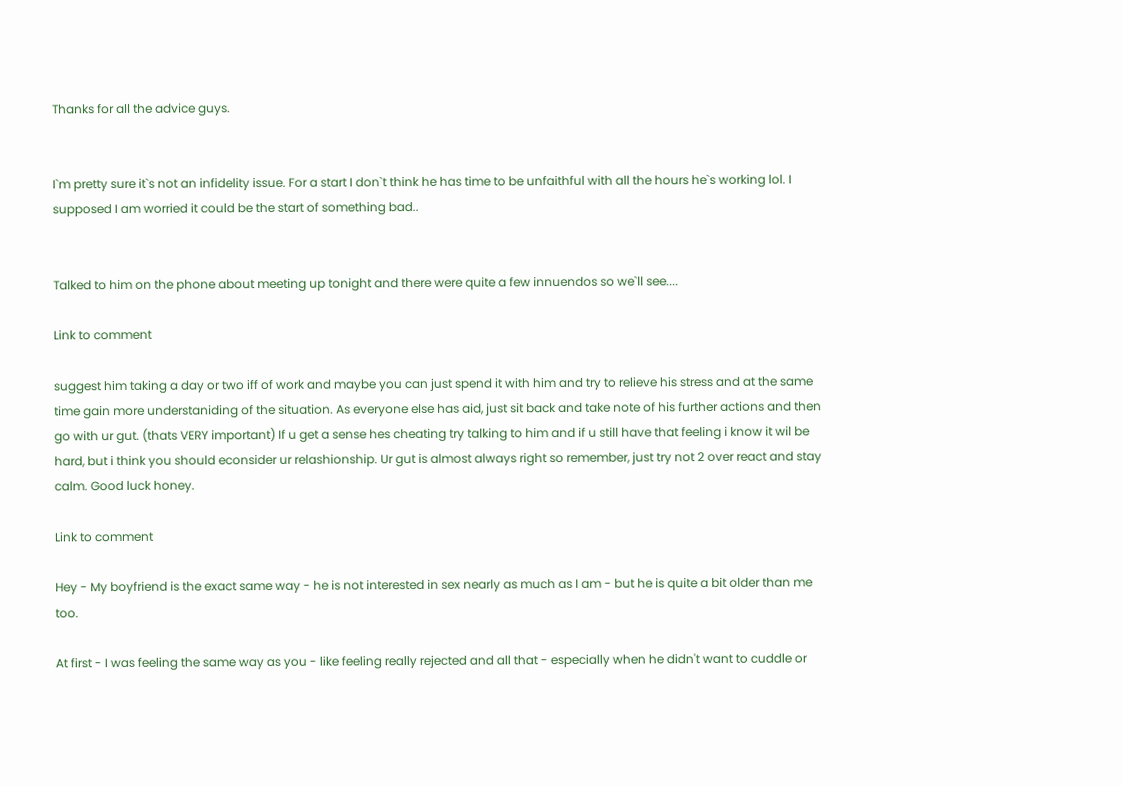Thanks for all the advice guys.


I`m pretty sure it`s not an infidelity issue. For a start I don`t think he has time to be unfaithful with all the hours he`s working lol. I supposed I am worried it could be the start of something bad..


Talked to him on the phone about meeting up tonight and there were quite a few innuendos so we`ll see....

Link to comment

suggest him taking a day or two iff of work and maybe you can just spend it with him and try to relieve his stress and at the same time gain more understaniding of the situation. As everyone else has aid, just sit back and take note of his further actions and then go with ur gut. (thats VERY important) If u get a sense hes cheating try talking to him and if u still have that feeling i know it wil be hard, but i think you should econsider ur relashionship. Ur gut is almost always right so remember, just try not 2 over react and stay calm. Good luck honey.

Link to comment

Hey - My boyfriend is the exact same way - he is not interested in sex nearly as much as I am - but he is quite a bit older than me too.

At first - I was feeling the same way as you - like feeling really rejected and all that - especially when he didn't want to cuddle or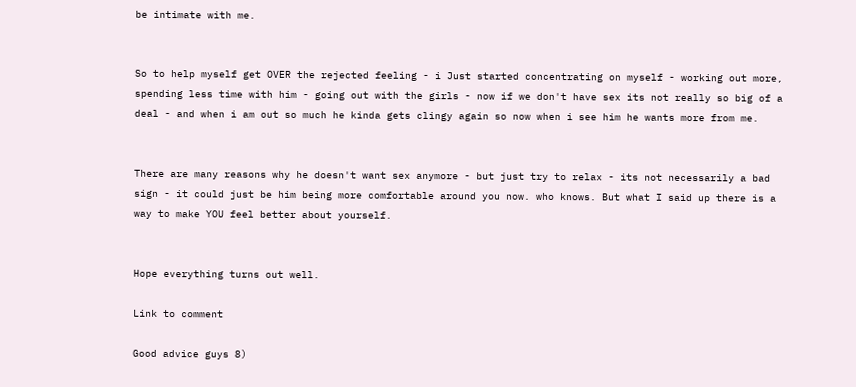be intimate with me.


So to help myself get OVER the rejected feeling - i Just started concentrating on myself - working out more, spending less time with him - going out with the girls - now if we don't have sex its not really so big of a deal - and when i am out so much he kinda gets clingy again so now when i see him he wants more from me.


There are many reasons why he doesn't want sex anymore - but just try to relax - its not necessarily a bad sign - it could just be him being more comfortable around you now. who knows. But what I said up there is a way to make YOU feel better about yourself.


Hope everything turns out well.

Link to comment

Good advice guys 8)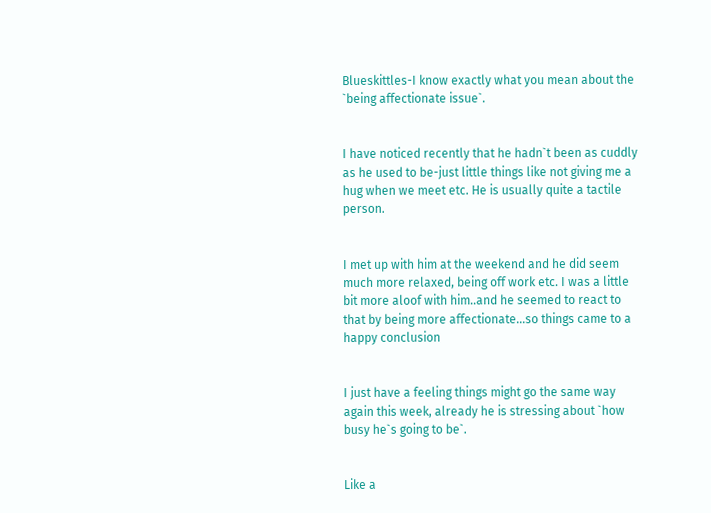Blueskittles-I know exactly what you mean about the `being affectionate issue`.


I have noticed recently that he hadn`t been as cuddly as he used to be-just little things like not giving me a hug when we meet etc. He is usually quite a tactile person.


I met up with him at the weekend and he did seem much more relaxed, being off work etc. I was a little bit more aloof with him..and he seemed to react to that by being more affectionate...so things came to a happy conclusion


I just have a feeling things might go the same way again this week, already he is stressing about `how busy he`s going to be`.


Like a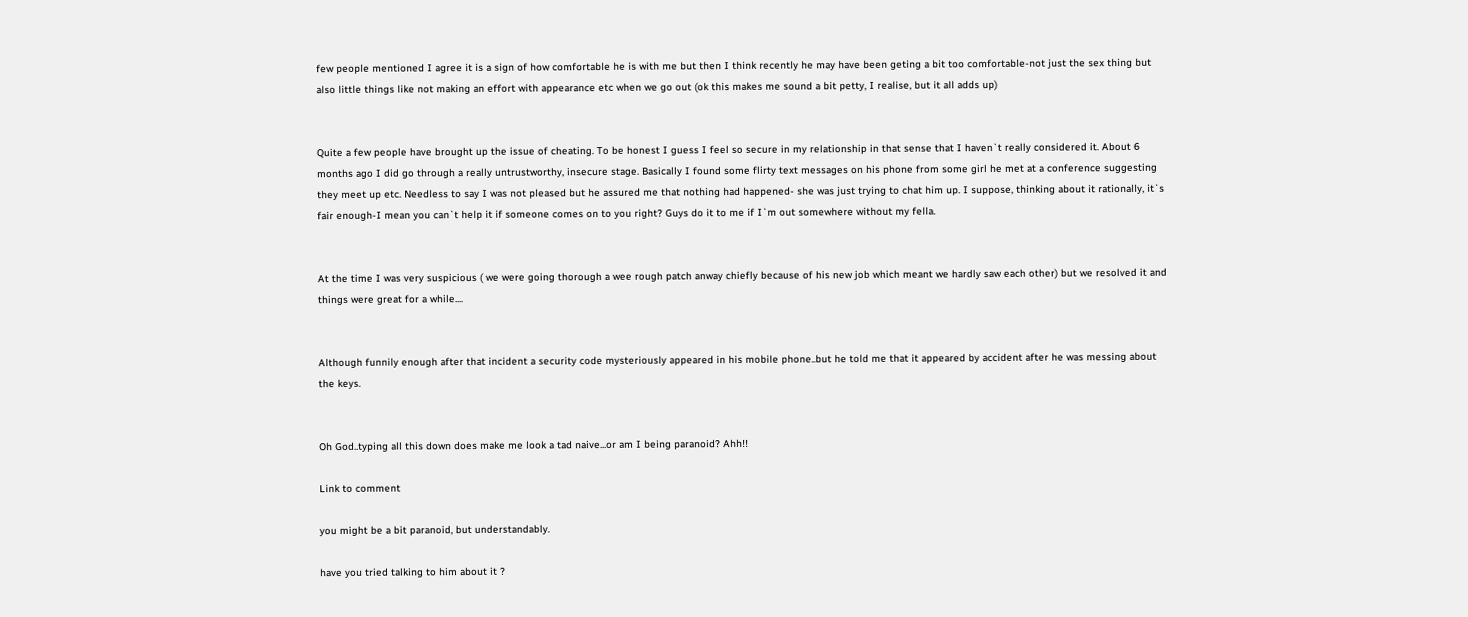few people mentioned I agree it is a sign of how comfortable he is with me but then I think recently he may have been geting a bit too comfortable-not just the sex thing but also little things like not making an effort with appearance etc when we go out (ok this makes me sound a bit petty, I realise, but it all adds up)


Quite a few people have brought up the issue of cheating. To be honest I guess I feel so secure in my relationship in that sense that I haven`t really considered it. About 6 months ago I did go through a really untrustworthy, insecure stage. Basically I found some flirty text messages on his phone from some girl he met at a conference suggesting they meet up etc. Needless to say I was not pleased but he assured me that nothing had happened- she was just trying to chat him up. I suppose, thinking about it rationally, it`s fair enough-I mean you can`t help it if someone comes on to you right? Guys do it to me if I`m out somewhere without my fella.


At the time I was very suspicious ( we were going thorough a wee rough patch anway chiefly because of his new job which meant we hardly saw each other) but we resolved it and things were great for a while....


Although funnily enough after that incident a security code mysteriously appeared in his mobile phone..but he told me that it appeared by accident after he was messing about the keys.


Oh God..typing all this down does make me look a tad naive...or am I being paranoid? Ahh!!

Link to comment

you might be a bit paranoid, but understandably.

have you tried talking to him about it ?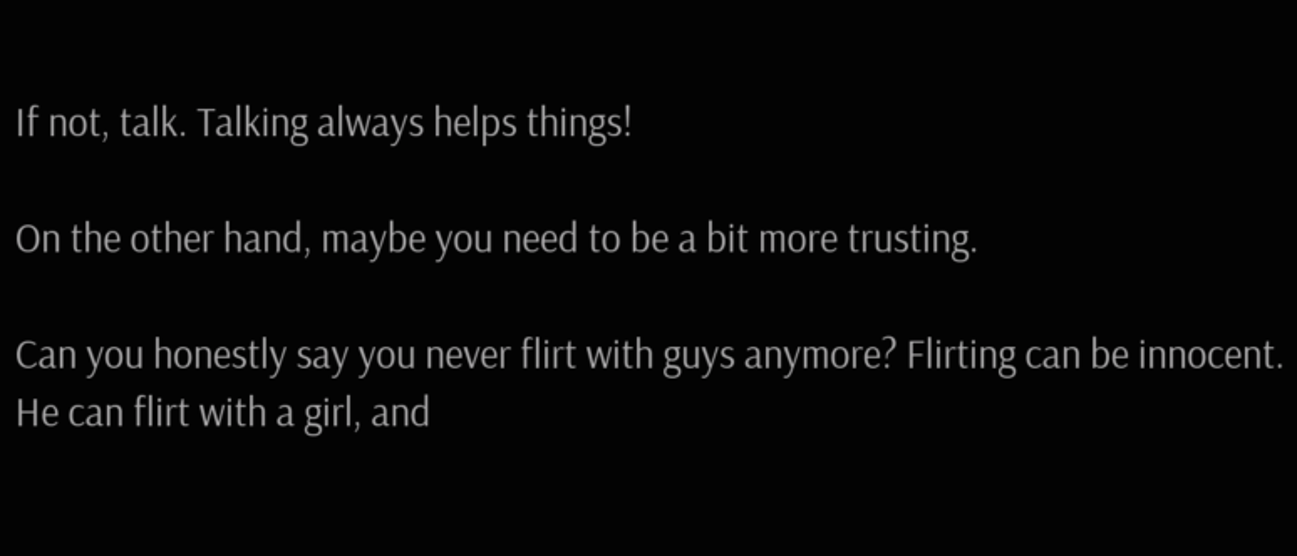If not, talk. Talking always helps things!

On the other hand, maybe you need to be a bit more trusting.

Can you honestly say you never flirt with guys anymore? Flirting can be innocent. He can flirt with a girl, and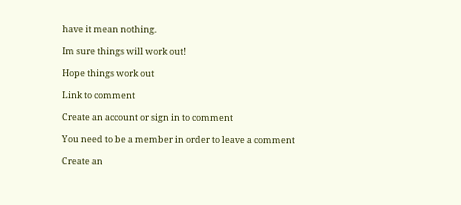have it mean nothing.

Im sure things will work out!

Hope things work out

Link to comment

Create an account or sign in to comment

You need to be a member in order to leave a comment

Create an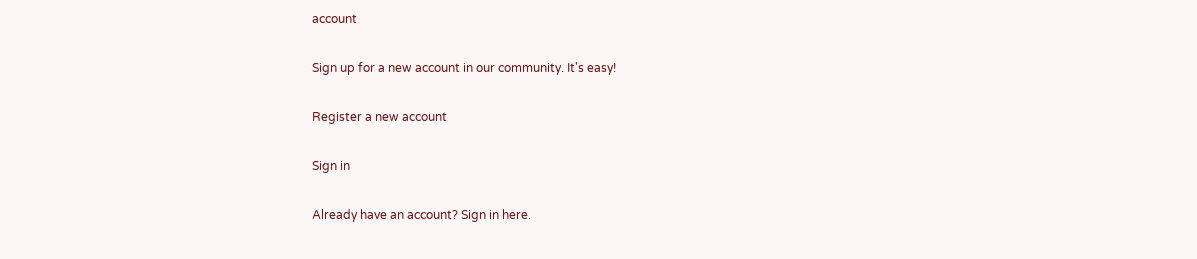account

Sign up for a new account in our community. It's easy!

Register a new account

Sign in

Already have an account? Sign in here.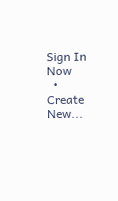Sign In Now
  • Create New...